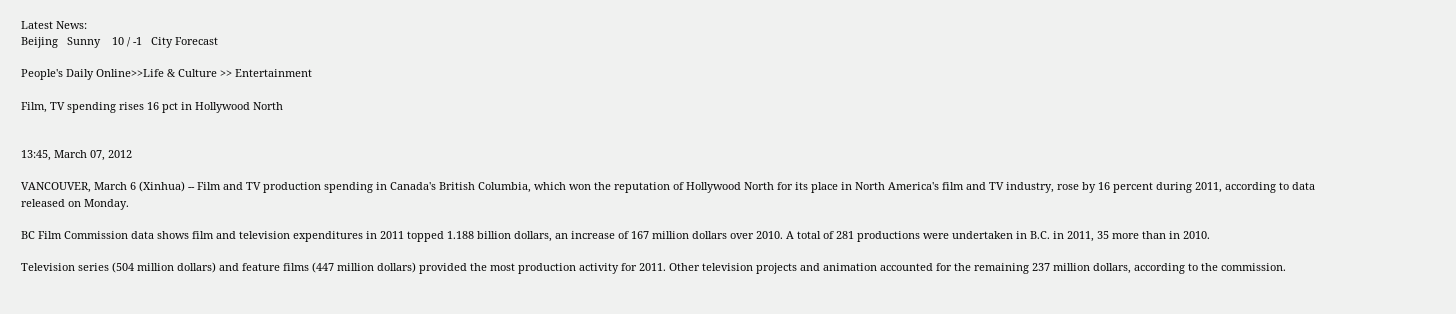Latest News:
Beijing   Sunny    10 / -1   City Forecast

People's Daily Online>>Life & Culture >> Entertainment

Film, TV spending rises 16 pct in Hollywood North


13:45, March 07, 2012

VANCOUVER, March 6 (Xinhua) -- Film and TV production spending in Canada's British Columbia, which won the reputation of Hollywood North for its place in North America's film and TV industry, rose by 16 percent during 2011, according to data released on Monday.

BC Film Commission data shows film and television expenditures in 2011 topped 1.188 billion dollars, an increase of 167 million dollars over 2010. A total of 281 productions were undertaken in B.C. in 2011, 35 more than in 2010.

Television series (504 million dollars) and feature films (447 million dollars) provided the most production activity for 2011. Other television projects and animation accounted for the remaining 237 million dollars, according to the commission.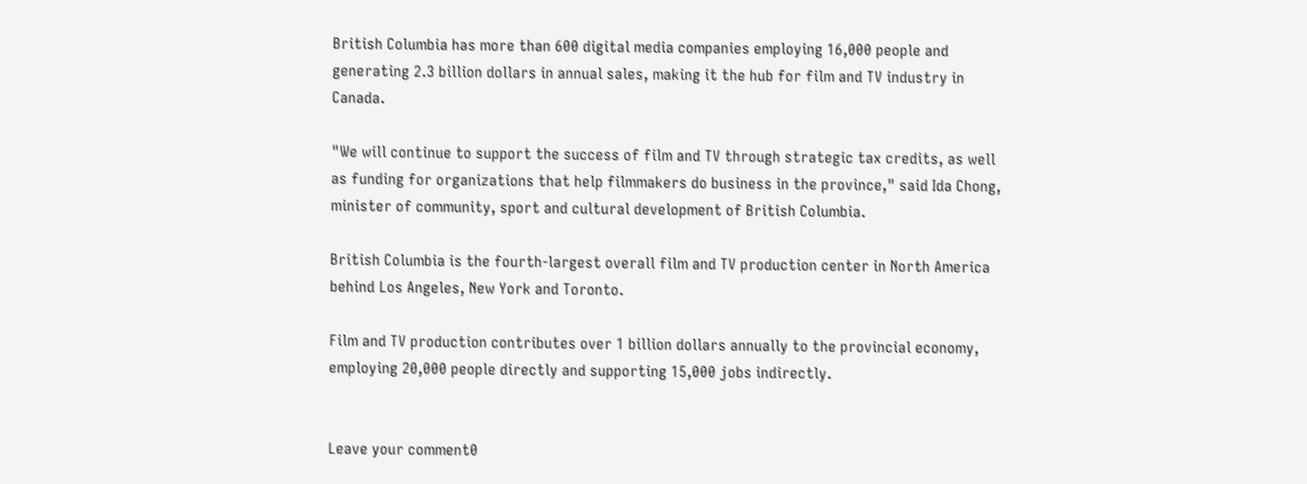British Columbia has more than 600 digital media companies employing 16,000 people and generating 2.3 billion dollars in annual sales, making it the hub for film and TV industry in Canada.

"We will continue to support the success of film and TV through strategic tax credits, as well as funding for organizations that help filmmakers do business in the province," said Ida Chong, minister of community, sport and cultural development of British Columbia.

British Columbia is the fourth-largest overall film and TV production center in North America behind Los Angeles, New York and Toronto.

Film and TV production contributes over 1 billion dollars annually to the provincial economy, employing 20,000 people directly and supporting 15,000 jobs indirectly.


Leave your comment0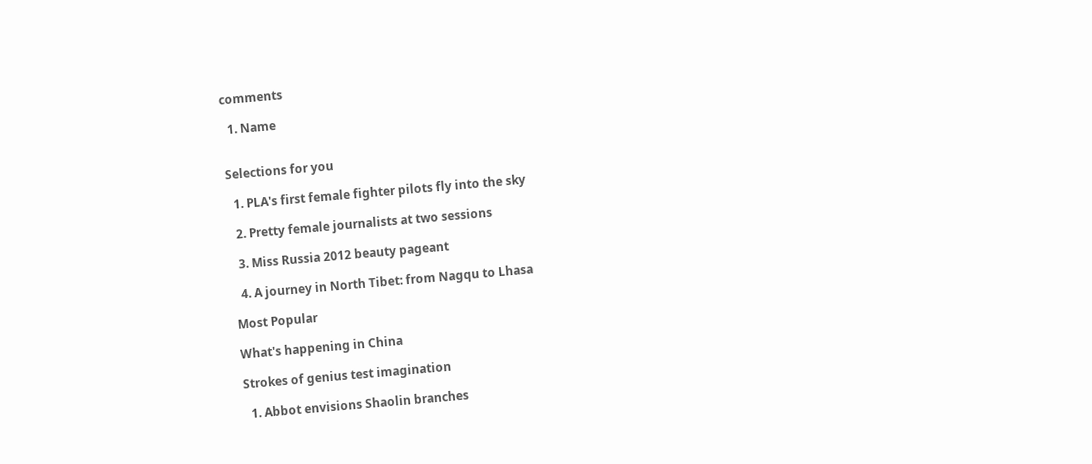comments

  1. Name


Selections for you

  1. PLA's first female fighter pilots fly into the sky

  2. Pretty female journalists at two sessions

  3. Miss Russia 2012 beauty pageant

  4. A journey in North Tibet: from Nagqu to Lhasa

Most Popular

What's happening in China

Strokes of genius test imagination

  1. Abbot envisions Shaolin branches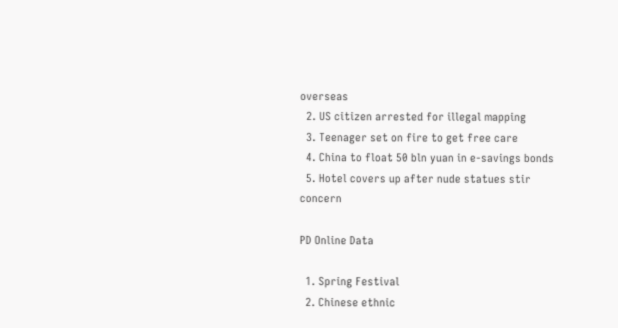overseas
  2. US citizen arrested for illegal mapping
  3. Teenager set on fire to get free care
  4. China to float 50 bln yuan in e-savings bonds
  5. Hotel covers up after nude statues stir concern

PD Online Data

  1. Spring Festival
  2. Chinese ethnic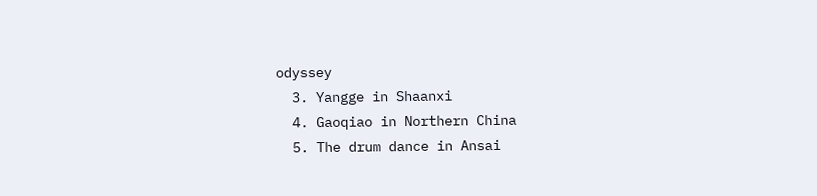odyssey
  3. Yangge in Shaanxi
  4. Gaoqiao in Northern China
  5. The drum dance in Ansai